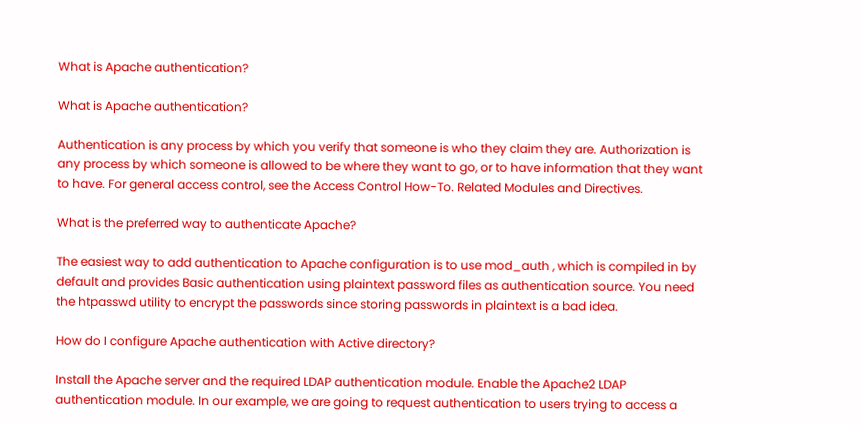What is Apache authentication?

What is Apache authentication?

Authentication is any process by which you verify that someone is who they claim they are. Authorization is any process by which someone is allowed to be where they want to go, or to have information that they want to have. For general access control, see the Access Control How-To. Related Modules and Directives.

What is the preferred way to authenticate Apache?

The easiest way to add authentication to Apache configuration is to use mod_auth , which is compiled in by default and provides Basic authentication using plaintext password files as authentication source. You need the htpasswd utility to encrypt the passwords since storing passwords in plaintext is a bad idea.

How do I configure Apache authentication with Active directory?

Install the Apache server and the required LDAP authentication module. Enable the Apache2 LDAP authentication module. In our example, we are going to request authentication to users trying to access a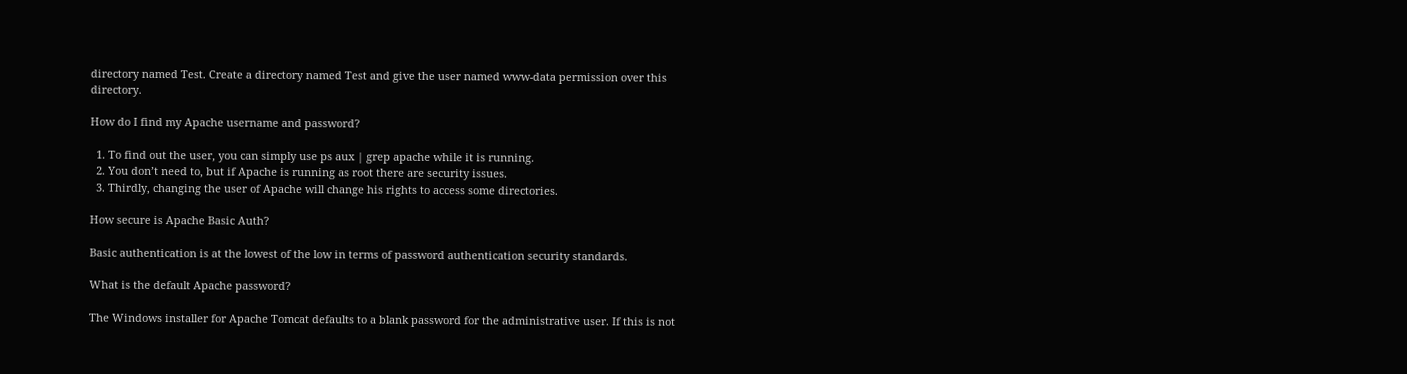directory named Test. Create a directory named Test and give the user named www-data permission over this directory.

How do I find my Apache username and password?

  1. To find out the user, you can simply use ps aux | grep apache while it is running.
  2. You don’t need to, but if Apache is running as root there are security issues.
  3. Thirdly, changing the user of Apache will change his rights to access some directories.

How secure is Apache Basic Auth?

Basic authentication is at the lowest of the low in terms of password authentication security standards.

What is the default Apache password?

The Windows installer for Apache Tomcat defaults to a blank password for the administrative user. If this is not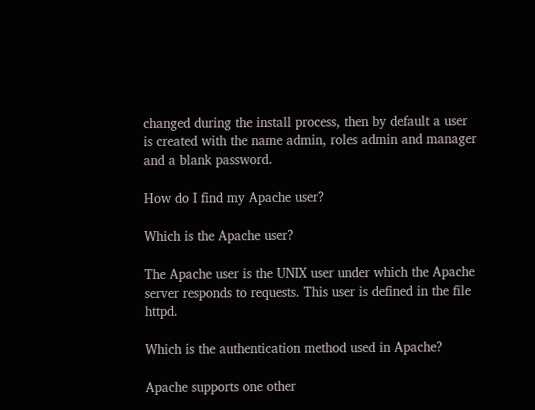changed during the install process, then by default a user is created with the name admin, roles admin and manager and a blank password.

How do I find my Apache user?

Which is the Apache user?

The Apache user is the UNIX user under which the Apache server responds to requests. This user is defined in the file httpd.

Which is the authentication method used in Apache?

Apache supports one other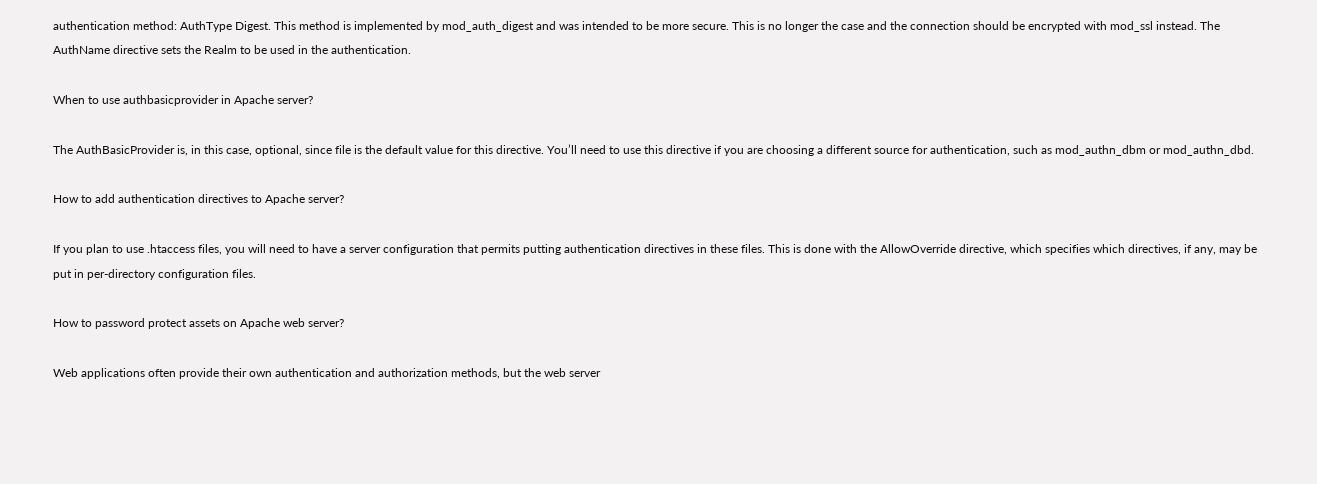authentication method: AuthType Digest. This method is implemented by mod_auth_digest and was intended to be more secure. This is no longer the case and the connection should be encrypted with mod_ssl instead. The AuthName directive sets the Realm to be used in the authentication.

When to use authbasicprovider in Apache server?

The AuthBasicProvider is, in this case, optional, since file is the default value for this directive. You’ll need to use this directive if you are choosing a different source for authentication, such as mod_authn_dbm or mod_authn_dbd.

How to add authentication directives to Apache server?

If you plan to use .htaccess files, you will need to have a server configuration that permits putting authentication directives in these files. This is done with the AllowOverride directive, which specifies which directives, if any, may be put in per-directory configuration files.

How to password protect assets on Apache web server?

Web applications often provide their own authentication and authorization methods, but the web server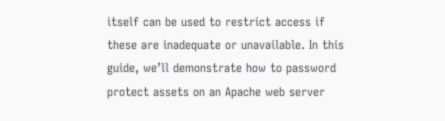itself can be used to restrict access if these are inadequate or unavailable. In this guide, we’ll demonstrate how to password protect assets on an Apache web server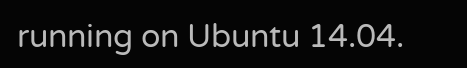running on Ubuntu 14.04.